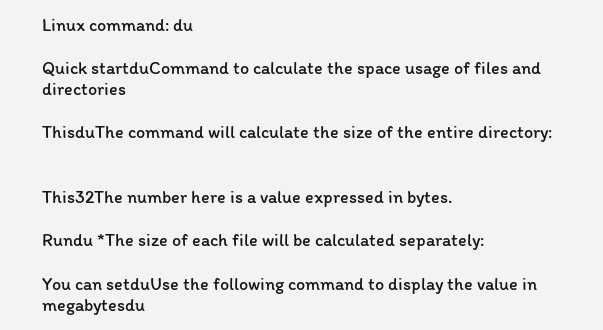Linux command: du

Quick startduCommand to calculate the space usage of files and directories

ThisduThe command will calculate the size of the entire directory:


This32The number here is a value expressed in bytes.

Rundu *The size of each file will be calculated separately:

You can setduUse the following command to display the value in megabytesdu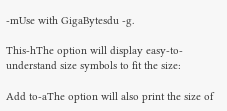-mUse with GigaBytesdu -g.

This-hThe option will display easy-to-understand size symbols to fit the size:

Add to-aThe option will also print the size of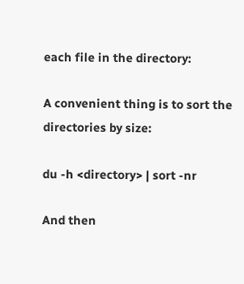each file in the directory:

A convenient thing is to sort the directories by size:

du -h <directory> | sort -nr

And then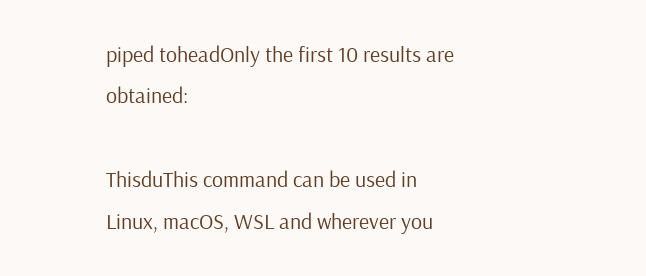piped toheadOnly the first 10 results are obtained:

ThisduThis command can be used in Linux, macOS, WSL and wherever you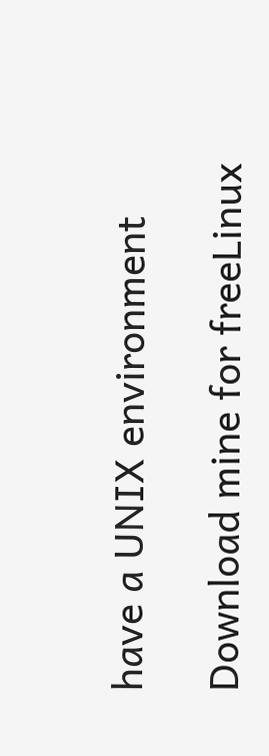have a UNIX environment

Download mine for freeLinux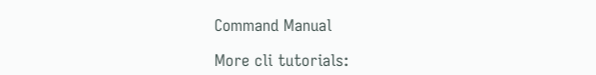Command Manual

More cli tutorials: